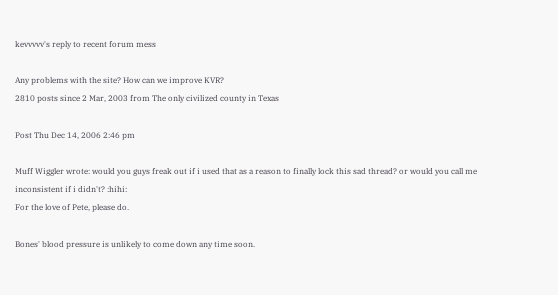kevvvvv's reply to recent forum mess

Any problems with the site? How can we improve KVR?
2810 posts since 2 Mar, 2003 from The only civilized county in Texas

Post Thu Dec 14, 2006 2:46 pm

Muff Wiggler wrote: would you guys freak out if i used that as a reason to finally lock this sad thread? or would you call me inconsistent if i didn't? :hihi:
For the love of Pete, please do.

Bones' blood pressure is unlikely to come down any time soon.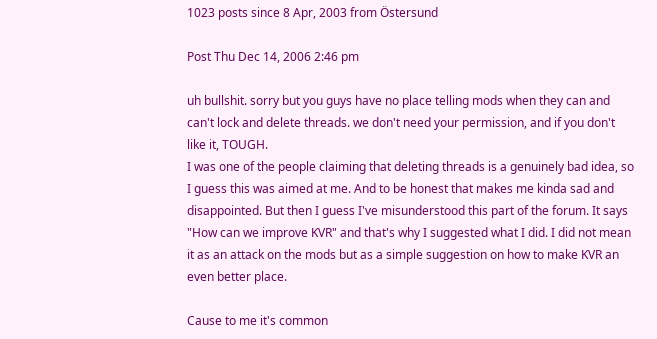1023 posts since 8 Apr, 2003 from Östersund

Post Thu Dec 14, 2006 2:46 pm

uh bullshit. sorry but you guys have no place telling mods when they can and can't lock and delete threads. we don't need your permission, and if you don't like it, TOUGH.
I was one of the people claiming that deleting threads is a genuinely bad idea, so I guess this was aimed at me. And to be honest that makes me kinda sad and disappointed. But then I guess I've misunderstood this part of the forum. It says "How can we improve KVR" and that's why I suggested what I did. I did not mean it as an attack on the mods but as a simple suggestion on how to make KVR an even better place.

Cause to me it's common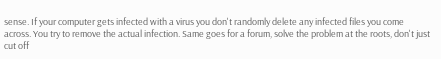sense. If your computer gets infected with a virus you don't randomly delete any infected files you come across. You try to remove the actual infection. Same goes for a forum, solve the problem at the roots, don't just cut off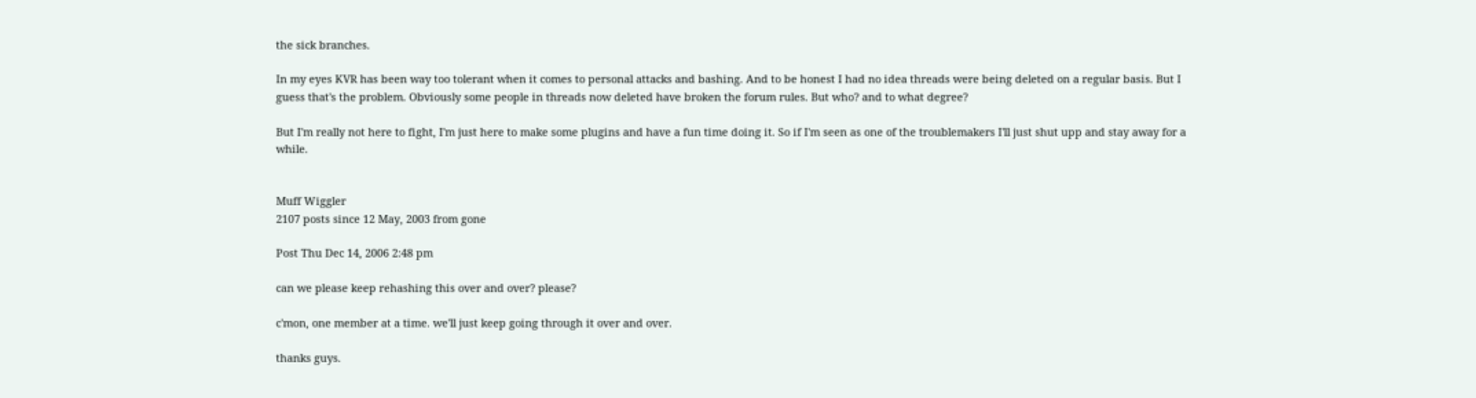the sick branches.

In my eyes KVR has been way too tolerant when it comes to personal attacks and bashing. And to be honest I had no idea threads were being deleted on a regular basis. But I guess that's the problem. Obviously some people in threads now deleted have broken the forum rules. But who? and to what degree?

But I'm really not here to fight, I'm just here to make some plugins and have a fun time doing it. So if I'm seen as one of the troublemakers I'll just shut upp and stay away for a while.


Muff Wiggler
2107 posts since 12 May, 2003 from gone

Post Thu Dec 14, 2006 2:48 pm

can we please keep rehashing this over and over? please?

c'mon, one member at a time. we'll just keep going through it over and over.

thanks guys.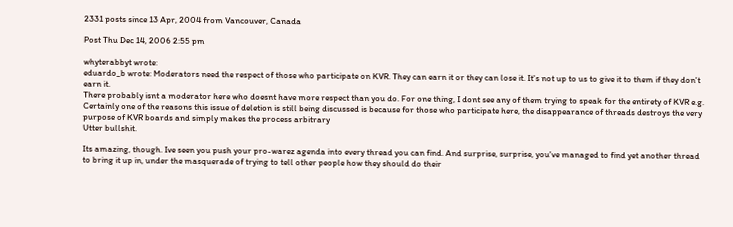2331 posts since 13 Apr, 2004 from Vancouver, Canada

Post Thu Dec 14, 2006 2:55 pm

whyterabbyt wrote:
eduardo_b wrote: Moderators need the respect of those who participate on KVR. They can earn it or they can lose it. It's not up to us to give it to them if they don't earn it.
There probably isnt a moderator here who doesnt have more respect than you do. For one thing, I dont see any of them trying to speak for the entirety of KVR e.g.
Certainly one of the reasons this issue of deletion is still being discussed is because for those who participate here, the disappearance of threads destroys the very purpose of KVR boards and simply makes the process arbitrary
Utter bullshit.

Its amazing, though. Ive seen you push your pro-warez agenda into every thread you can find. And surprise, surprise, you've managed to find yet another thread to bring it up in, under the masquerade of trying to tell other people how they should do their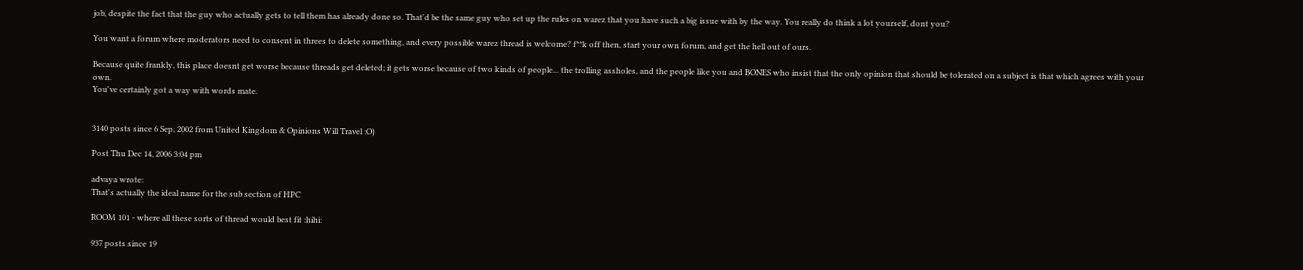job, despite the fact that the guy who actually gets to tell them has already done so. That'd be the same guy who set up the rules on warez that you have such a big issue with by the way. You really do think a lot yourself, dont you?

You want a forum where moderators need to consent in threes to delete something, and every possible warez thread is welcome? f**k off then, start your own forum, and get the hell out of ours.

Because quite frankly, this place doesnt get worse because threads get deleted; it gets worse because of two kinds of people... the trolling assholes, and the people like you and BONES who insist that the only opinion that should be tolerated on a subject is that which agrees with your own.
You've certainly got a way with words mate.


3140 posts since 6 Sep, 2002 from United Kingdom & Opinions Will Travel :O)

Post Thu Dec 14, 2006 3:04 pm

advaya wrote:
That's actually the ideal name for the sub section of HPC

ROOM 101 - where all these sorts of thread would best fit :hihi:

937 posts since 19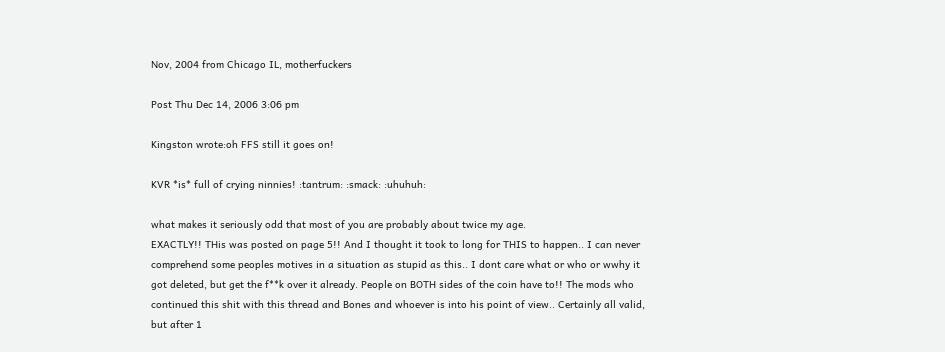Nov, 2004 from Chicago IL, motherfuckers

Post Thu Dec 14, 2006 3:06 pm

Kingston wrote:oh FFS still it goes on!

KVR *is* full of crying ninnies! :tantrum: :smack: :uhuhuh:

what makes it seriously odd that most of you are probably about twice my age.
EXACTLY!! THis was posted on page 5!! And I thought it took to long for THIS to happen.. I can never comprehend some peoples motives in a situation as stupid as this.. I dont care what or who or wwhy it got deleted, but get the f**k over it already. People on BOTH sides of the coin have to!! The mods who continued this shit with this thread and Bones and whoever is into his point of view.. Certainly all valid, but after 1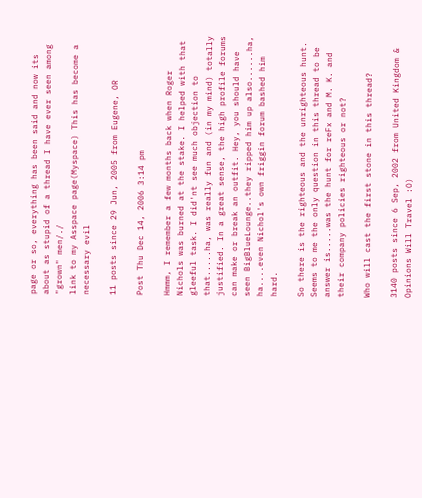page or so, everything has been said and now its about as stupid of a thread I have ever seen among "grown" men/./
link to my Asspace page(Myspace) This has become a necessary evil

11 posts since 29 Jun, 2005 from Eugene, OR

Post Thu Dec 14, 2006 3:14 pm

Hmmm, I remember a few months back when Roger Nichols was burned at the stake. I helped with that gleeful task. I did'nt see much objection to that.....ha, was really fun and (in my mind) totally justified. In a great sense, the high profile forums can make or break an outfit. Hey, you should have seen BigBlueLounge..they ripped him up also......ha, ha....even Nichol's own friggin forum bashed him hard.

So there is the righteous and the unrighteous hunt. Seems to me the only question in this thread to be answer is.....was the hunt for reFx and M. K. and their company policies righteous or not?

Who will cast the first stone in this thread?

3140 posts since 6 Sep, 2002 from United Kingdom & Opinions Will Travel :O)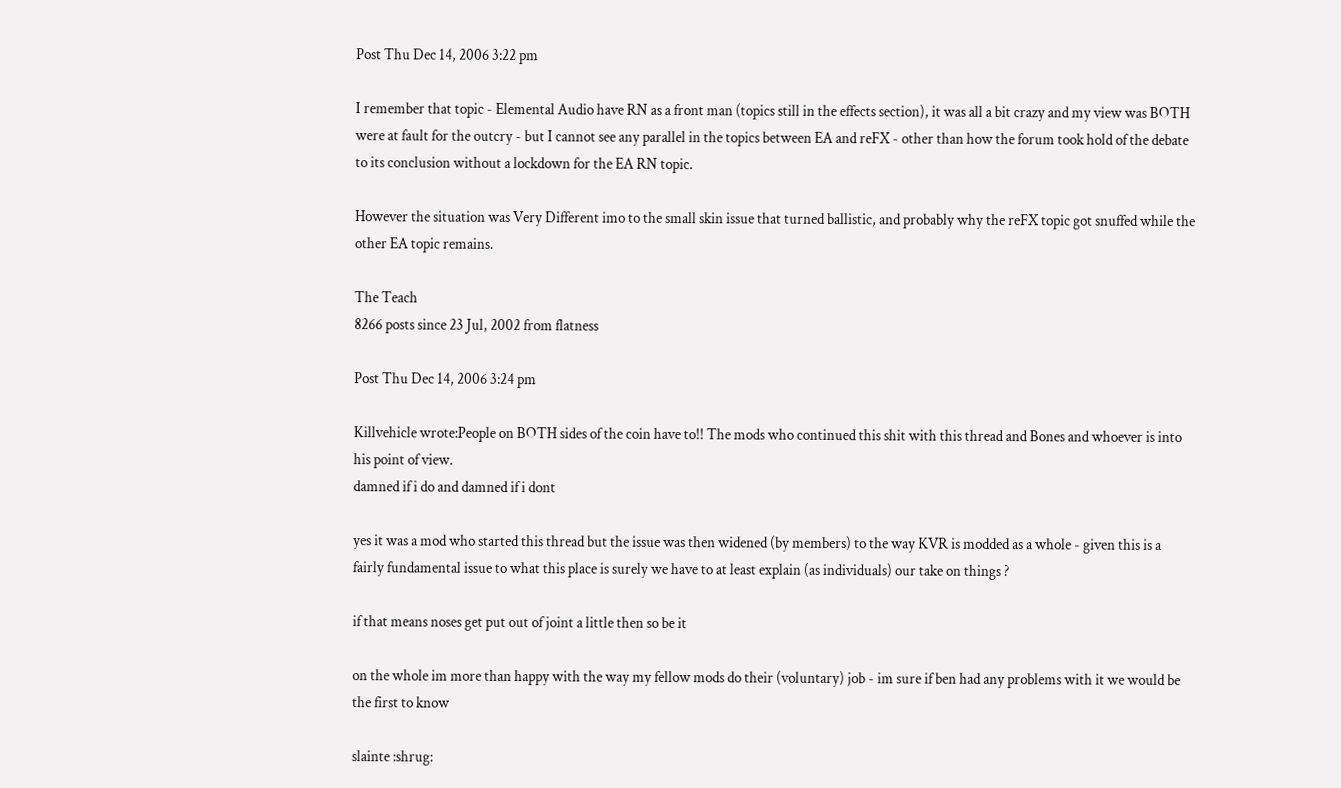Post Thu Dec 14, 2006 3:22 pm

I remember that topic - Elemental Audio have RN as a front man (topics still in the effects section), it was all a bit crazy and my view was BOTH were at fault for the outcry - but I cannot see any parallel in the topics between EA and reFX - other than how the forum took hold of the debate to its conclusion without a lockdown for the EA RN topic.

However the situation was Very Different imo to the small skin issue that turned ballistic, and probably why the reFX topic got snuffed while the other EA topic remains.

The Teach
8266 posts since 23 Jul, 2002 from flatness

Post Thu Dec 14, 2006 3:24 pm

Killvehicle wrote:People on BOTH sides of the coin have to!! The mods who continued this shit with this thread and Bones and whoever is into his point of view.
damned if i do and damned if i dont

yes it was a mod who started this thread but the issue was then widened (by members) to the way KVR is modded as a whole - given this is a fairly fundamental issue to what this place is surely we have to at least explain (as individuals) our take on things ?

if that means noses get put out of joint a little then so be it

on the whole im more than happy with the way my fellow mods do their (voluntary) job - im sure if ben had any problems with it we would be the first to know

slainte :shrug: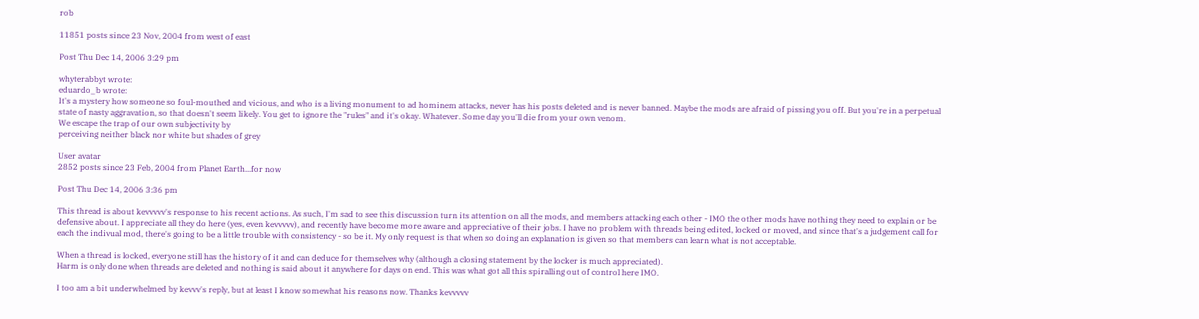rob

11851 posts since 23 Nov, 2004 from west of east

Post Thu Dec 14, 2006 3:29 pm

whyterabbyt wrote:
eduardo_b wrote:
It's a mystery how someone so foul-mouthed and vicious, and who is a living monument to ad hominem attacks, never has his posts deleted and is never banned. Maybe the mods are afraid of pissing you off. But you're in a perpetual state of nasty aggravation, so that doesn't seem likely. You get to ignore the "rules" and it's okay. Whatever. Some day you'll die from your own venom.
We escape the trap of our own subjectivity by
perceiving neither black nor white but shades of grey

User avatar
2852 posts since 23 Feb, 2004 from Planet Earth...for now

Post Thu Dec 14, 2006 3:36 pm

This thread is about kevvvvv's response to his recent actions. As such, I'm sad to see this discussion turn its attention on all the mods, and members attacking each other - IMO the other mods have nothing they need to explain or be defensive about. I appreciate all they do here (yes, even kevvvvv), and recently have become more aware and appreciative of their jobs. I have no problem with threads being edited, locked or moved, and since that's a judgement call for each the indivual mod, there's going to be a little trouble with consistency - so be it. My only request is that when so doing an explanation is given so that members can learn what is not acceptable.

When a thread is locked, everyone still has the history of it and can deduce for themselves why (although a closing statement by the locker is much appreciated).
Harm is only done when threads are deleted and nothing is said about it anywhere for days on end. This was what got all this spiralling out of control here IMO.

I too am a bit underwhelmed by kevvv's reply, but at least I know somewhat his reasons now. Thanks kevvvvv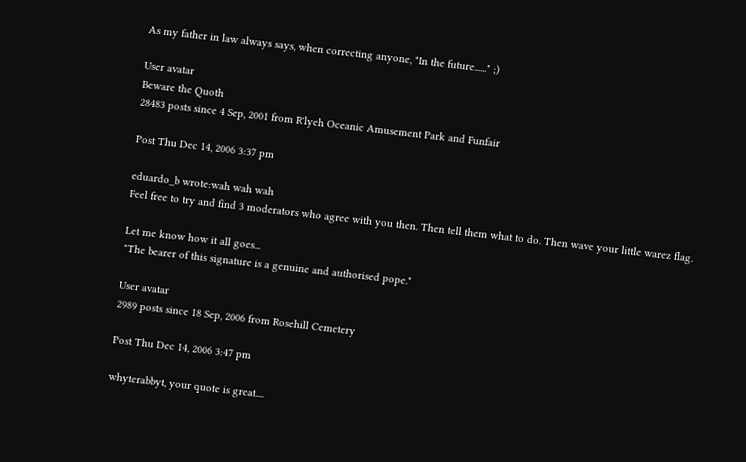As my father in law always says, when correcting anyone, "In the future......" ;)

User avatar
Beware the Quoth
28483 posts since 4 Sep, 2001 from R'lyeh Oceanic Amusement Park and Funfair

Post Thu Dec 14, 2006 3:37 pm

eduardo_b wrote:wah wah wah
Feel free to try and find 3 moderators who agree with you then. Then tell them what to do. Then wave your little warez flag.

Let me know how it all goes...
"The bearer of this signature is a genuine and authorised pope."

User avatar
2989 posts since 18 Sep, 2006 from Rosehill Cemetery

Post Thu Dec 14, 2006 3:47 pm

whyterabbyt, your quote is great....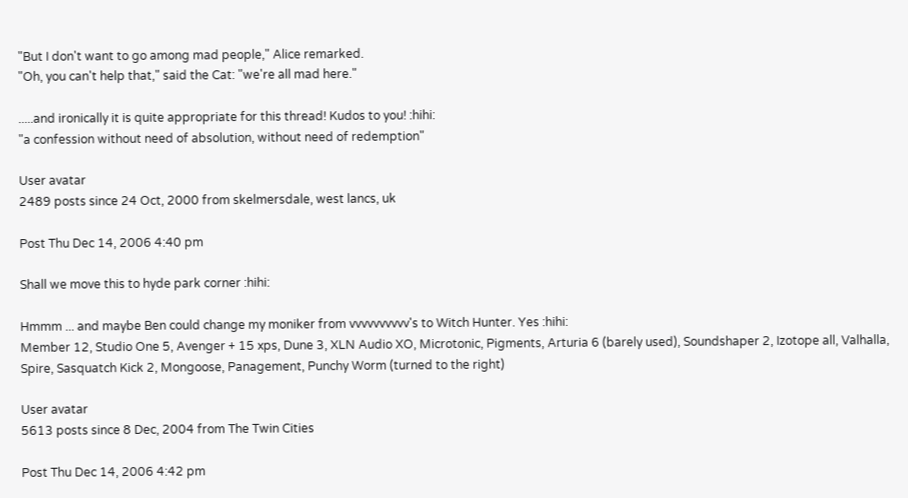"But I don't want to go among mad people," Alice remarked.
"Oh, you can't help that," said the Cat: "we're all mad here."

.....and ironically it is quite appropriate for this thread! Kudos to you! :hihi:
"a confession without need of absolution, without need of redemption"

User avatar
2489 posts since 24 Oct, 2000 from skelmersdale, west lancs, uk

Post Thu Dec 14, 2006 4:40 pm

Shall we move this to hyde park corner :hihi:

Hmmm ... and maybe Ben could change my moniker from vvvvvvvvvv's to Witch Hunter. Yes :hihi:
Member 12, Studio One 5, Avenger + 15 xps, Dune 3, XLN Audio XO, Microtonic, Pigments, Arturia 6 (barely used), Soundshaper 2, Izotope all, Valhalla, Spire, Sasquatch Kick 2, Mongoose, Panagement, Punchy Worm (turned to the right)

User avatar
5613 posts since 8 Dec, 2004 from The Twin Cities

Post Thu Dec 14, 2006 4:42 pm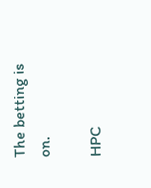The betting is on.

HPC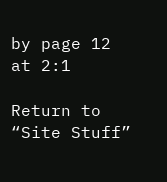by page 12 at 2:1

Return to “Site Stuff”